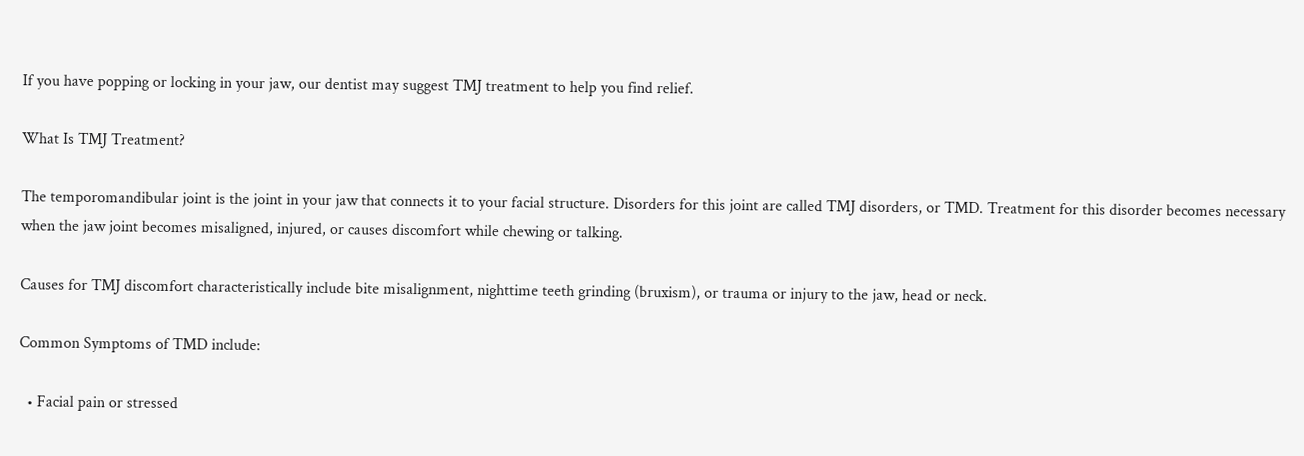If you have popping or locking in your jaw, our dentist may suggest TMJ treatment to help you find relief.

What Is TMJ Treatment?

The temporomandibular joint is the joint in your jaw that connects it to your facial structure. Disorders for this joint are called TMJ disorders, or TMD. Treatment for this disorder becomes necessary when the jaw joint becomes misaligned, injured, or causes discomfort while chewing or talking.

Causes for TMJ discomfort characteristically include bite misalignment, nighttime teeth grinding (bruxism), or trauma or injury to the jaw, head or neck.

Common Symptoms of TMD include:

  • Facial pain or stressed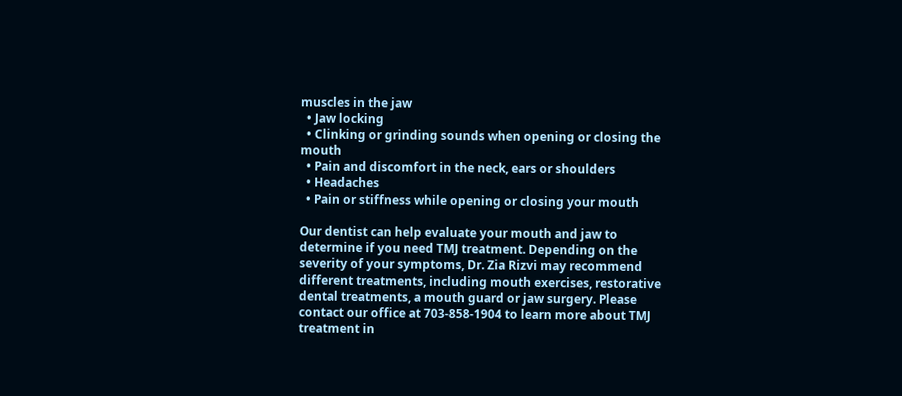muscles in the jaw
  • Jaw locking
  • Clinking or grinding sounds when opening or closing the mouth
  • Pain and discomfort in the neck, ears or shoulders
  • Headaches
  • Pain or stiffness while opening or closing your mouth

Our dentist can help evaluate your mouth and jaw to determine if you need TMJ treatment. Depending on the severity of your symptoms, Dr. Zia Rizvi may recommend different treatments, including mouth exercises, restorative dental treatments, a mouth guard or jaw surgery. Please contact our office at 703-858-1904 to learn more about TMJ treatment in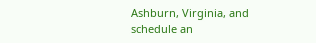Ashburn, Virginia, and schedule an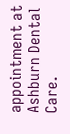appointment at Ashburn Dental Care.